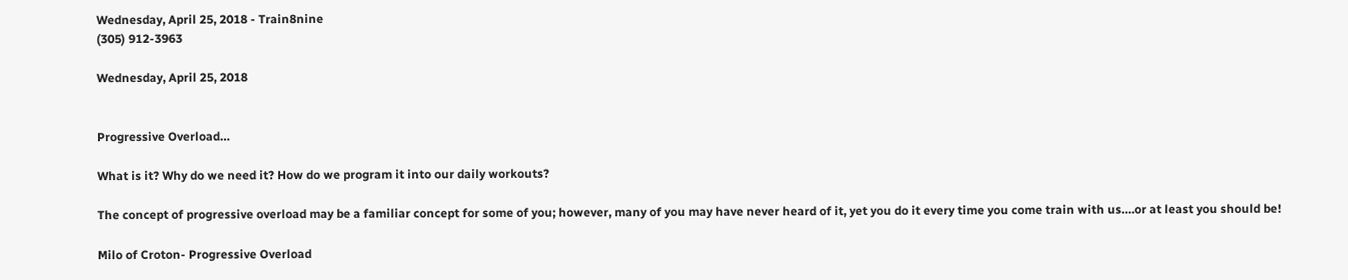Wednesday, April 25, 2018 - Train8nine
(305) 912-3963

Wednesday, April 25, 2018


Progressive Overload…

What is it? Why do we need it? How do we program it into our daily workouts?

The concept of progressive overload may be a familiar concept for some of you; however, many of you may have never heard of it, yet you do it every time you come train with us….or at least you should be!

Milo of Croton- Progressive Overload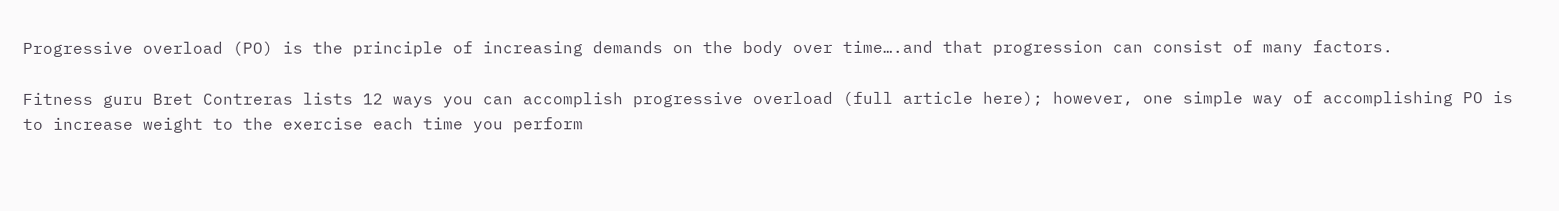Progressive overload (PO) is the principle of increasing demands on the body over time….and that progression can consist of many factors.

Fitness guru Bret Contreras lists 12 ways you can accomplish progressive overload (full article here); however, one simple way of accomplishing PO is to increase weight to the exercise each time you perform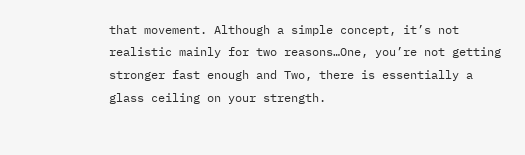that movement. Although a simple concept, it’s not realistic mainly for two reasons…One, you’re not getting stronger fast enough and Two, there is essentially a glass ceiling on your strength.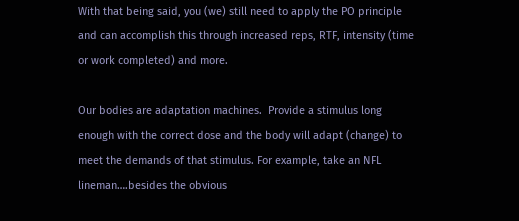With that being said, you (we) still need to apply the PO principle and can accomplish this through increased reps, RTF, intensity (time or work completed) and more.

Our bodies are adaptation machines.  Provide a stimulus long enough with the correct dose and the body will adapt (change) to meet the demands of that stimulus. For example, take an NFL lineman….besides the obvious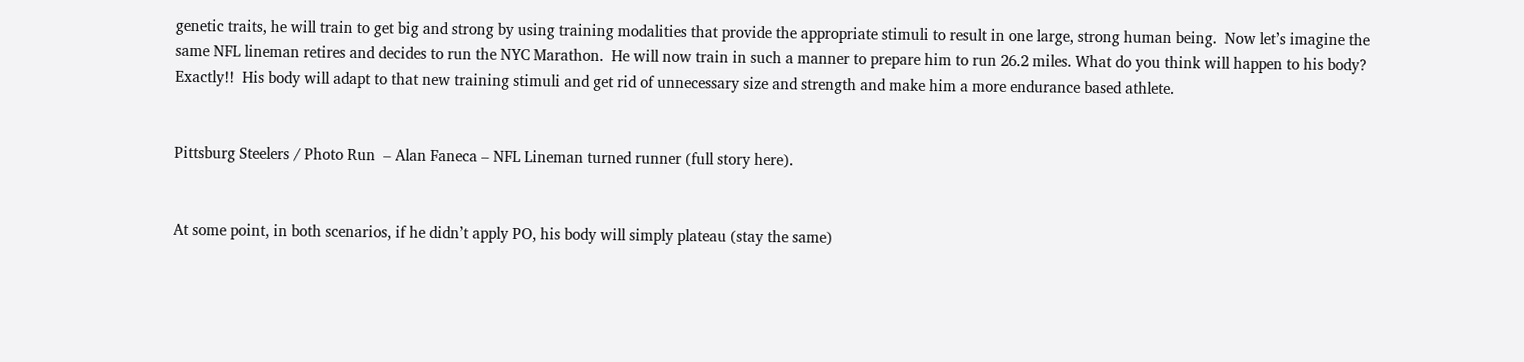genetic traits, he will train to get big and strong by using training modalities that provide the appropriate stimuli to result in one large, strong human being.  Now let’s imagine the same NFL lineman retires and decides to run the NYC Marathon.  He will now train in such a manner to prepare him to run 26.2 miles. What do you think will happen to his body?  Exactly!!  His body will adapt to that new training stimuli and get rid of unnecessary size and strength and make him a more endurance based athlete.


Pittsburg Steelers / Photo Run  – Alan Faneca – NFL Lineman turned runner (full story here).


At some point, in both scenarios, if he didn’t apply PO, his body will simply plateau (stay the same)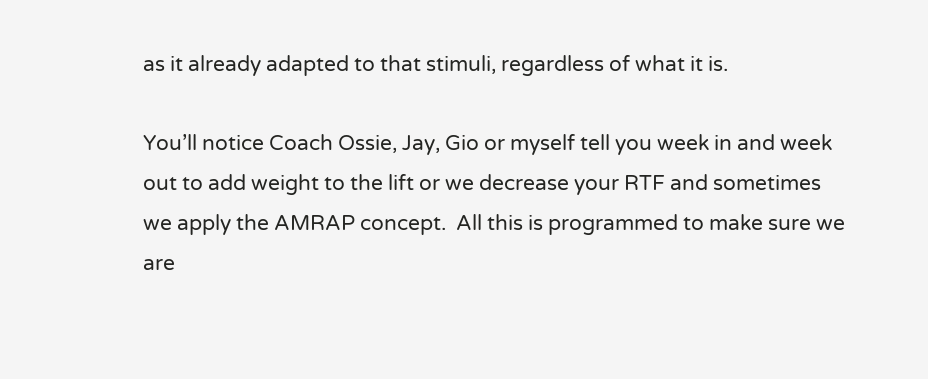as it already adapted to that stimuli, regardless of what it is.

You’ll notice Coach Ossie, Jay, Gio or myself tell you week in and week out to add weight to the lift or we decrease your RTF and sometimes we apply the AMRAP concept.  All this is programmed to make sure we are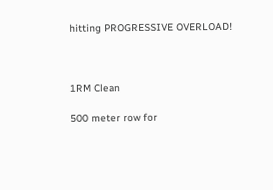hitting PROGRESSIVE OVERLOAD!



1RM Clean

500 meter row for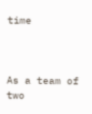time



As a team of two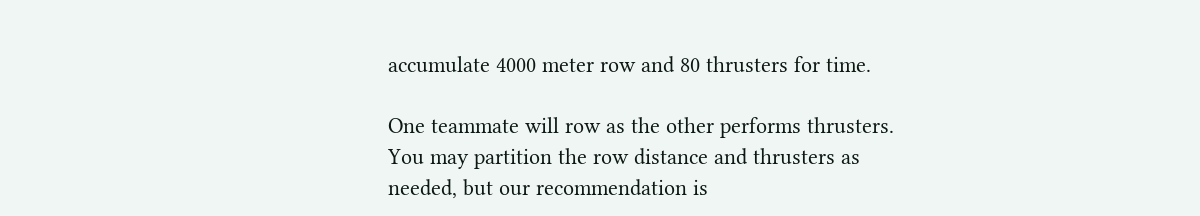accumulate 4000 meter row and 80 thrusters for time.

One teammate will row as the other performs thrusters.  You may partition the row distance and thrusters as needed, but our recommendation is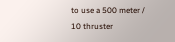to use a 500 meter / 10 thruster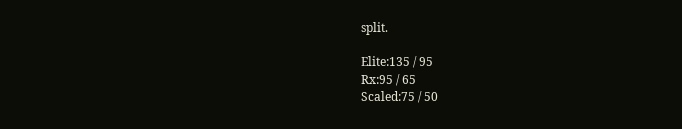split.

Elite:135 / 95
Rx:95 / 65
Scaled:75 / 50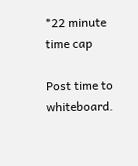*22 minute time cap

Post time to whiteboard.